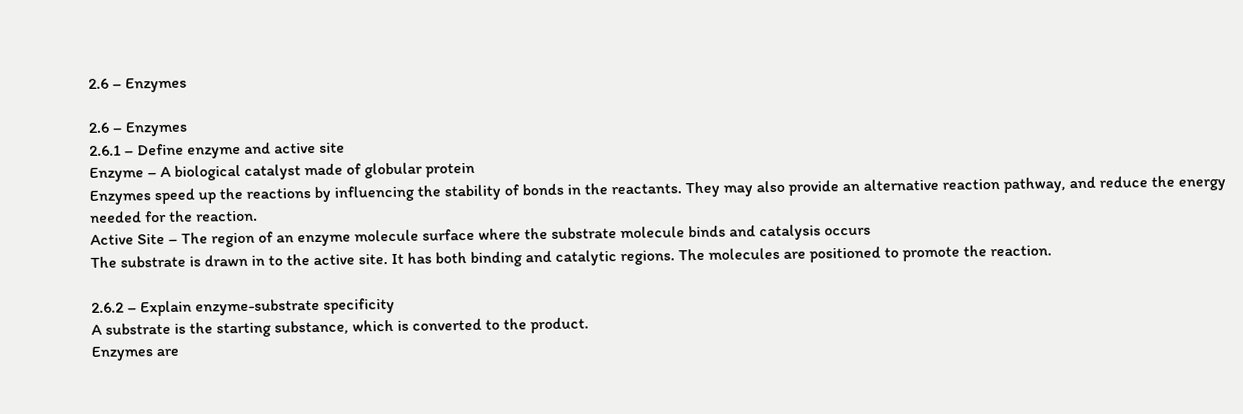2.6 – Enzymes

2.6 – Enzymes
2.6.1 – Define enzyme and active site
Enzyme – A biological catalyst made of globular protein
Enzymes speed up the reactions by influencing the stability of bonds in the reactants. They may also provide an alternative reaction pathway, and reduce the energy needed for the reaction.
Active Site – The region of an enzyme molecule surface where the substrate molecule binds and catalysis occurs
The substrate is drawn in to the active site. It has both binding and catalytic regions. The molecules are positioned to promote the reaction.

2.6.2 – Explain enzyme-substrate specificity
A substrate is the starting substance, which is converted to the product.
Enzymes are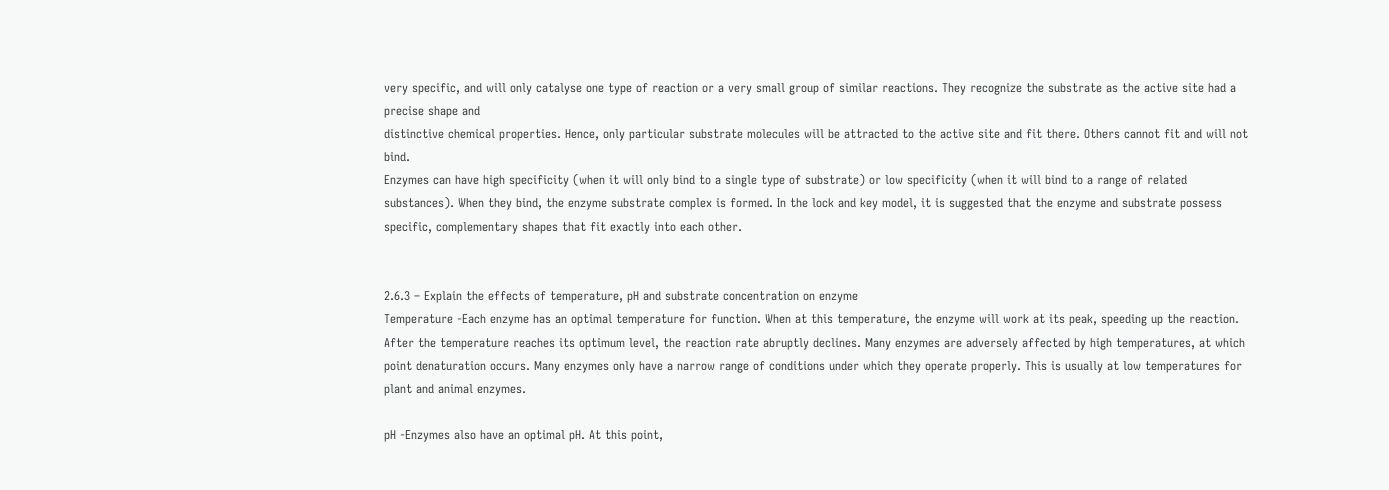very specific, and will only catalyse one type of reaction or a very small group of similar reactions. They recognize the substrate as the active site had a precise shape and
distinctive chemical properties. Hence, only particular substrate molecules will be attracted to the active site and fit there. Others cannot fit and will not bind.
Enzymes can have high specificity (when it will only bind to a single type of substrate) or low specificity (when it will bind to a range of related substances). When they bind, the enzyme substrate complex is formed. In the lock and key model, it is suggested that the enzyme and substrate possess specific, complementary shapes that fit exactly into each other.


2.6.3 – Explain the effects of temperature, pH and substrate concentration on enzyme
Temperature -Each enzyme has an optimal temperature for function. When at this temperature, the enzyme will work at its peak, speeding up the reaction. After the temperature reaches its optimum level, the reaction rate abruptly declines. Many enzymes are adversely affected by high temperatures, at which point denaturation occurs. Many enzymes only have a narrow range of conditions under which they operate properly. This is usually at low temperatures for plant and animal enzymes.

pH -Enzymes also have an optimal pH. At this point,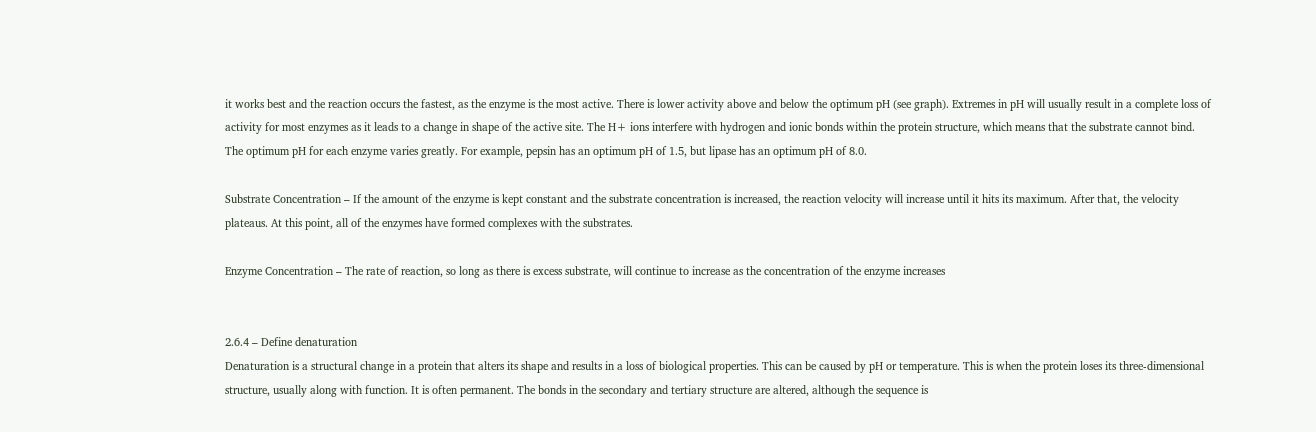it works best and the reaction occurs the fastest, as the enzyme is the most active. There is lower activity above and below the optimum pH (see graph). Extremes in pH will usually result in a complete loss of activity for most enzymes as it leads to a change in shape of the active site. The H+ ions interfere with hydrogen and ionic bonds within the protein structure, which means that the substrate cannot bind. The optimum pH for each enzyme varies greatly. For example, pepsin has an optimum pH of 1.5, but lipase has an optimum pH of 8.0.

Substrate Concentration – If the amount of the enzyme is kept constant and the substrate concentration is increased, the reaction velocity will increase until it hits its maximum. After that, the velocity plateaus. At this point, all of the enzymes have formed complexes with the substrates.

Enzyme Concentration – The rate of reaction, so long as there is excess substrate, will continue to increase as the concentration of the enzyme increases


2.6.4 – Define denaturation
Denaturation is a structural change in a protein that alters its shape and results in a loss of biological properties. This can be caused by pH or temperature. This is when the protein loses its three-dimensional structure, usually along with function. It is often permanent. The bonds in the secondary and tertiary structure are altered, although the sequence is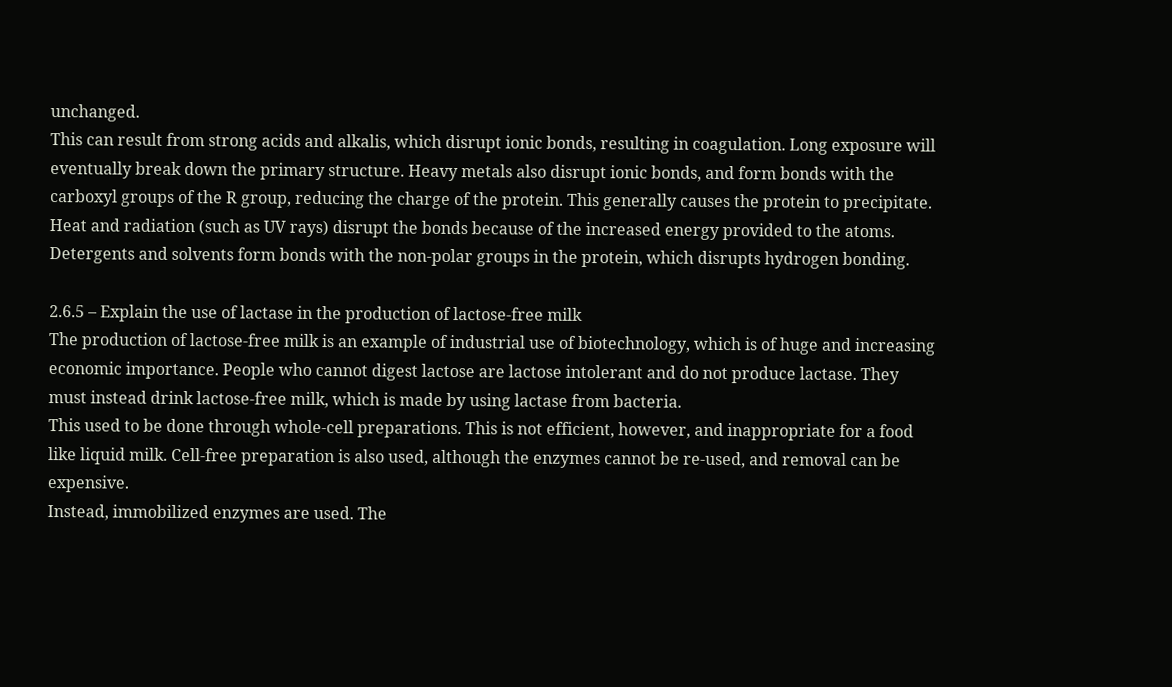unchanged.
This can result from strong acids and alkalis, which disrupt ionic bonds, resulting in coagulation. Long exposure will eventually break down the primary structure. Heavy metals also disrupt ionic bonds, and form bonds with the carboxyl groups of the R group, reducing the charge of the protein. This generally causes the protein to precipitate. Heat and radiation (such as UV rays) disrupt the bonds because of the increased energy provided to the atoms. Detergents and solvents form bonds with the non-polar groups in the protein, which disrupts hydrogen bonding.

2.6.5 – Explain the use of lactase in the production of lactose-free milk
The production of lactose-free milk is an example of industrial use of biotechnology, which is of huge and increasing economic importance. People who cannot digest lactose are lactose intolerant and do not produce lactase. They must instead drink lactose-free milk, which is made by using lactase from bacteria.
This used to be done through whole-cell preparations. This is not efficient, however, and inappropriate for a food like liquid milk. Cell-free preparation is also used, although the enzymes cannot be re-used, and removal can be expensive.
Instead, immobilized enzymes are used. The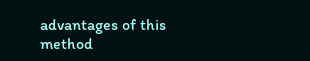advantages of this method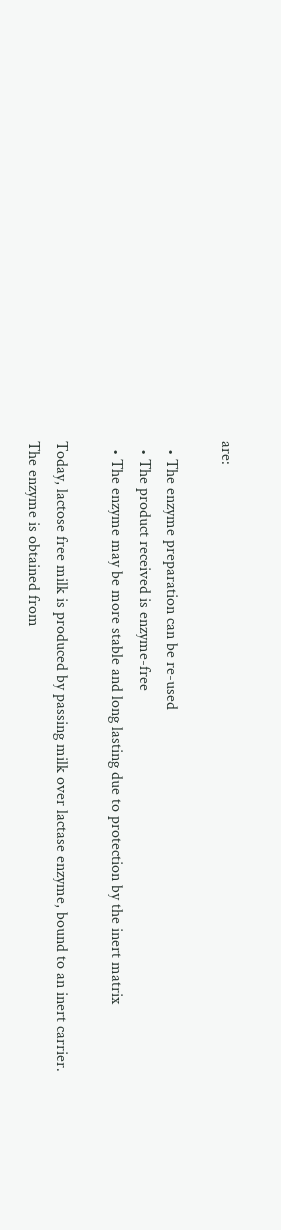are:

  • The enzyme preparation can be re-used
  • The product received is enzyme-free
  • The enzyme may be more stable and long lasting due to protection by the inert matrix

Today, lactose free milk is produced by passing milk over lactase enzyme, bound to an inert carrier. The enzyme is obtained from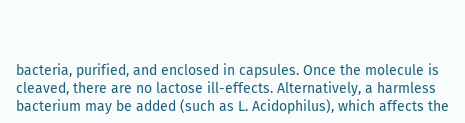bacteria, purified, and enclosed in capsules. Once the molecule is cleaved, there are no lactose ill-effects. Alternatively, a harmless bacterium may be added (such as L. Acidophilus), which affects the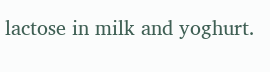lactose in milk and yoghurt.